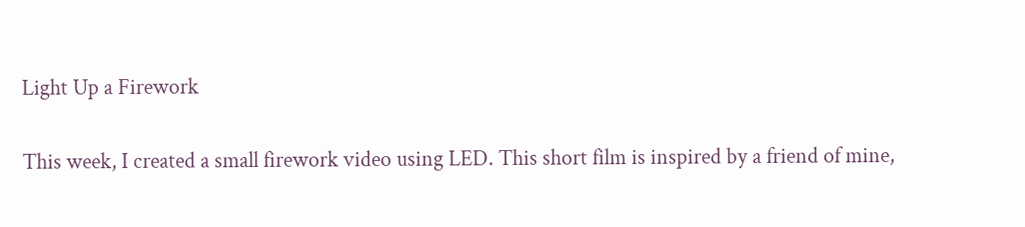Light Up a Firework

This week, I created a small firework video using LED. This short film is inspired by a friend of mine,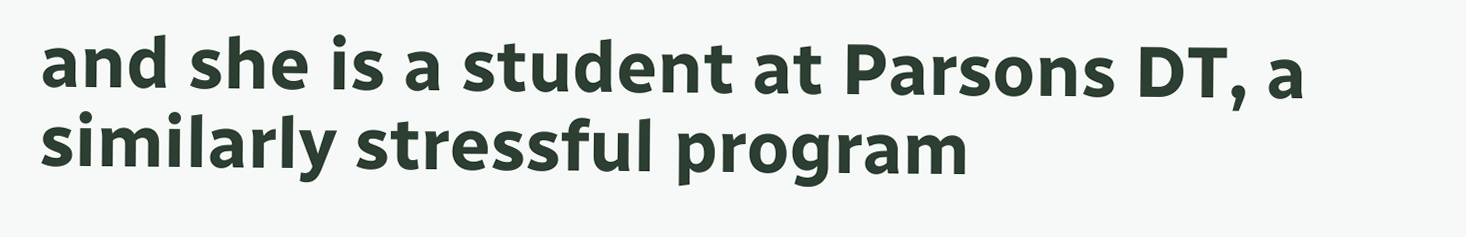and she is a student at Parsons DT, a similarly stressful program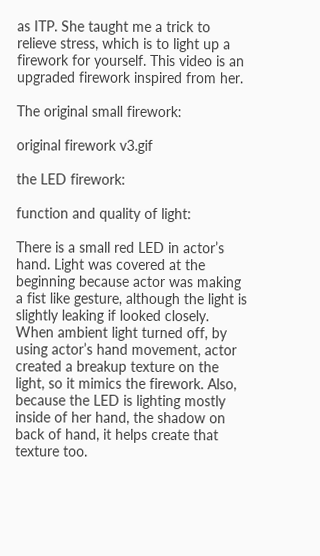as ITP. She taught me a trick to relieve stress, which is to light up a firework for yourself. This video is an upgraded firework inspired from her.

The original small firework:

original firework v3.gif

the LED firework:

function and quality of light:

There is a small red LED in actor’s hand. Light was covered at the beginning because actor was making a fist like gesture, although the light is slightly leaking if looked closely. When ambient light turned off, by using actor’s hand movement, actor created a breakup texture on the light, so it mimics the firework. Also, because the LED is lighting mostly inside of her hand, the shadow on back of hand, it helps create that texture too.